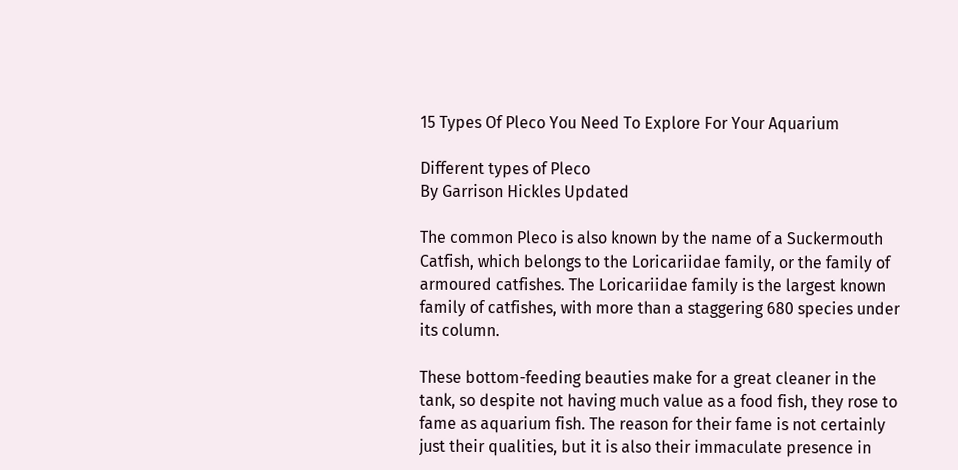15 Types Of Pleco You Need To Explore For Your Aquarium

Different types of Pleco
By Garrison Hickles Updated

The common Pleco is also known by the name of a Suckermouth Catfish, which belongs to the Loricariidae family, or the family of armoured catfishes. The Loricariidae family is the largest known family of catfishes, with more than a staggering 680 species under its column.

These bottom-feeding beauties make for a great cleaner in the tank, so despite not having much value as a food fish, they rose to fame as aquarium fish. The reason for their fame is not certainly just their qualities, but it is also their immaculate presence in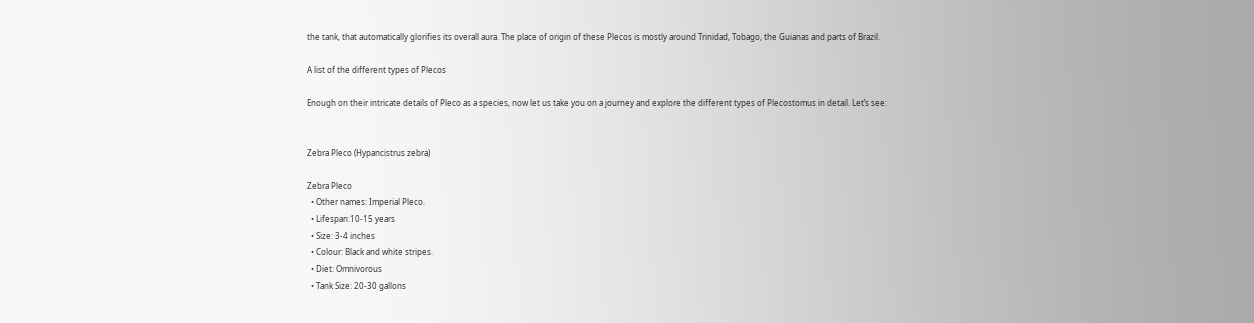the tank, that automatically glorifies its overall aura. The place of origin of these Plecos is mostly around Trinidad, Tobago, the Guianas and parts of Brazil.

A list of the different types of Plecos

Enough on their intricate details of Pleco as a species, now let us take you on a journey and explore the different types of Plecostomus in detail. Let’s see:


Zebra Pleco (Hypancistrus zebra)

Zebra Pleco
  • Other names: Imperial Pleco.
  • Lifespan:10-15 years
  • Size: 3-4 inches
  • Colour: Black and white stripes.
  • Diet: Omnivorous
  • Tank Size: 20-30 gallons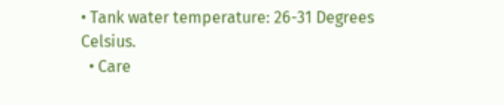• Tank water temperature: 26-31 Degrees Celsius.
  • Care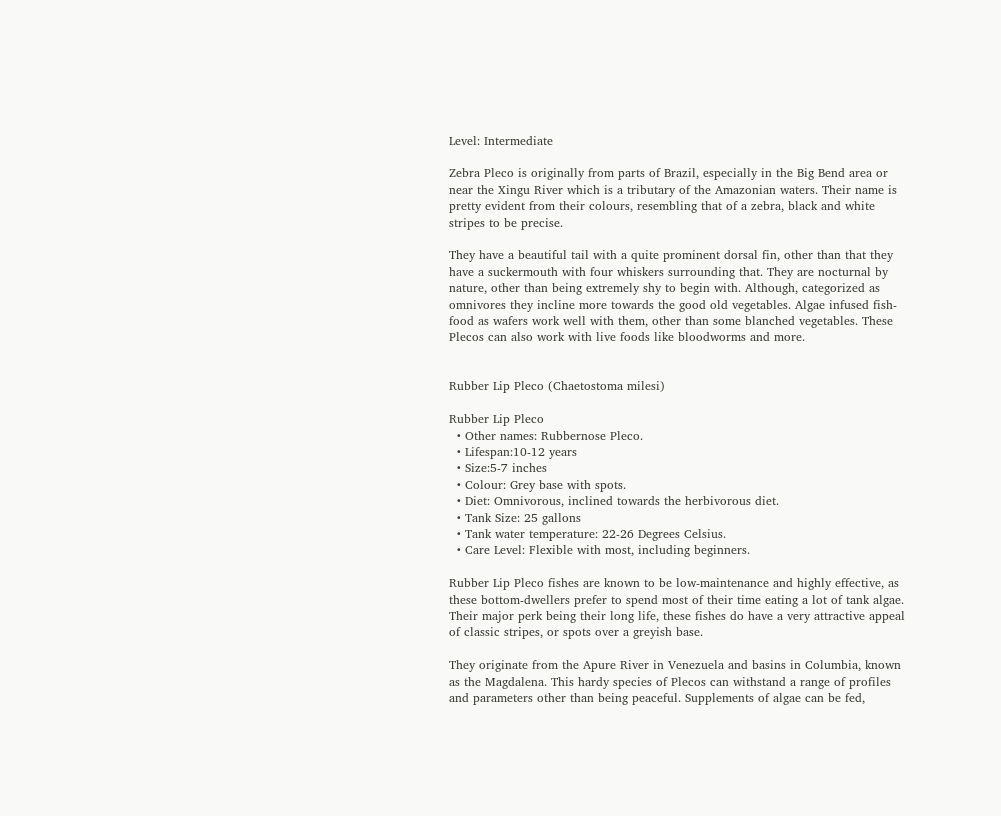Level: Intermediate

Zebra Pleco is originally from parts of Brazil, especially in the Big Bend area or near the Xingu River which is a tributary of the Amazonian waters. Their name is pretty evident from their colours, resembling that of a zebra, black and white stripes to be precise.

They have a beautiful tail with a quite prominent dorsal fin, other than that they have a suckermouth with four whiskers surrounding that. They are nocturnal by nature, other than being extremely shy to begin with. Although, categorized as omnivores they incline more towards the good old vegetables. Algae infused fish-food as wafers work well with them, other than some blanched vegetables. These Plecos can also work with live foods like bloodworms and more.


Rubber Lip Pleco (Chaetostoma milesi)

Rubber Lip Pleco
  • Other names: Rubbernose Pleco.
  • Lifespan:10-12 years
  • Size:5-7 inches
  • Colour: Grey base with spots.
  • Diet: Omnivorous, inclined towards the herbivorous diet.
  • Tank Size: 25 gallons
  • Tank water temperature: 22-26 Degrees Celsius.
  • Care Level: Flexible with most, including beginners.

Rubber Lip Pleco fishes are known to be low-maintenance and highly effective, as these bottom-dwellers prefer to spend most of their time eating a lot of tank algae. Their major perk being their long life, these fishes do have a very attractive appeal of classic stripes, or spots over a greyish base.

They originate from the Apure River in Venezuela and basins in Columbia, known as the Magdalena. This hardy species of Plecos can withstand a range of profiles and parameters other than being peaceful. Supplements of algae can be fed,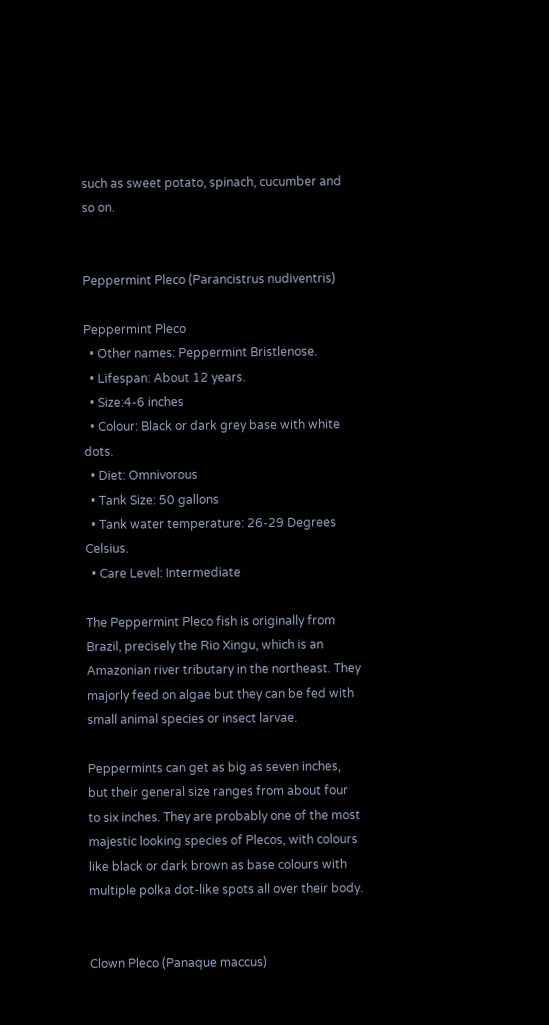such as sweet potato, spinach, cucumber and so on.


Peppermint Pleco (Parancistrus nudiventris)

Peppermint Pleco
  • Other names: Peppermint Bristlenose.
  • Lifespan: About 12 years.
  • Size:4-6 inches
  • Colour: Black or dark grey base with white dots.
  • Diet: Omnivorous
  • Tank Size: 50 gallons
  • Tank water temperature: 26-29 Degrees Celsius.
  • Care Level: Intermediate

The Peppermint Pleco fish is originally from Brazil, precisely the Rio Xingu, which is an Amazonian river tributary in the northeast. They majorly feed on algae but they can be fed with small animal species or insect larvae.

Peppermints can get as big as seven inches, but their general size ranges from about four to six inches. They are probably one of the most majestic looking species of Plecos, with colours like black or dark brown as base colours with multiple polka dot-like spots all over their body.


Clown Pleco (Panaque maccus)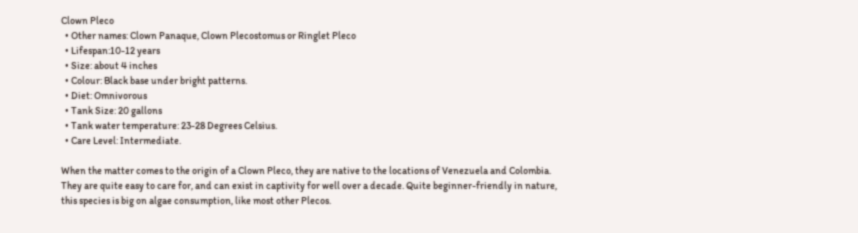Clown Pleco
  • Other names: Clown Panaque, Clown Plecostomus or Ringlet Pleco
  • Lifespan:10-12 years
  • Size: about 4 inches
  • Colour: Black base under bright patterns.
  • Diet: Omnivorous
  • Tank Size: 20 gallons
  • Tank water temperature: 23-28 Degrees Celsius.
  • Care Level: Intermediate.

When the matter comes to the origin of a Clown Pleco, they are native to the locations of Venezuela and Colombia. They are quite easy to care for, and can exist in captivity for well over a decade. Quite beginner-friendly in nature, this species is big on algae consumption, like most other Plecos.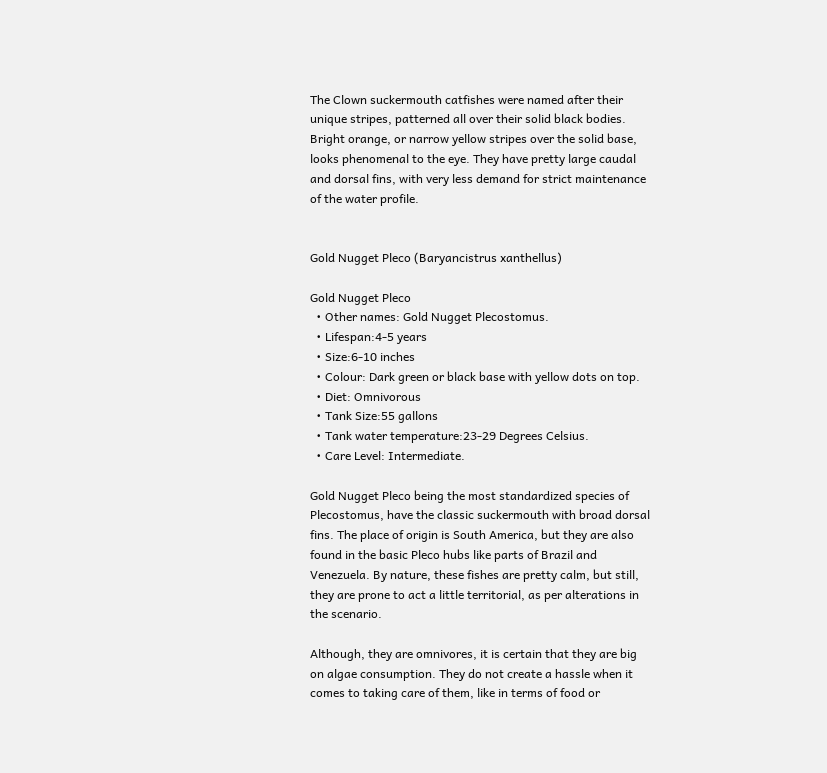The Clown suckermouth catfishes were named after their unique stripes, patterned all over their solid black bodies. Bright orange, or narrow yellow stripes over the solid base, looks phenomenal to the eye. They have pretty large caudal and dorsal fins, with very less demand for strict maintenance of the water profile.


Gold Nugget Pleco (Baryancistrus xanthellus)

Gold Nugget Pleco
  • Other names: Gold Nugget Plecostomus.
  • Lifespan:4-5 years
  • Size:6-10 inches
  • Colour: Dark green or black base with yellow dots on top.
  • Diet: Omnivorous
  • Tank Size:55 gallons
  • Tank water temperature:23-29 Degrees Celsius.
  • Care Level: Intermediate.

Gold Nugget Pleco being the most standardized species of Plecostomus, have the classic suckermouth with broad dorsal fins. The place of origin is South America, but they are also found in the basic Pleco hubs like parts of Brazil and Venezuela. By nature, these fishes are pretty calm, but still, they are prone to act a little territorial, as per alterations in the scenario.

Although, they are omnivores, it is certain that they are big on algae consumption. They do not create a hassle when it comes to taking care of them, like in terms of food or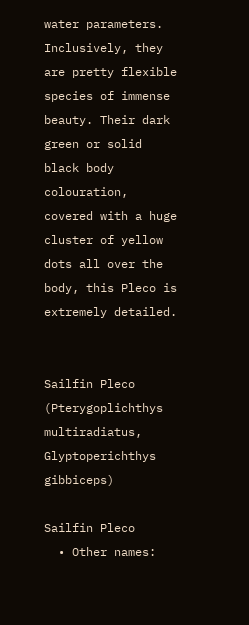water parameters. Inclusively, they are pretty flexible species of immense beauty. Their dark green or solid black body colouration, covered with a huge cluster of yellow dots all over the body, this Pleco is extremely detailed.


Sailfin Pleco (Pterygoplichthys multiradiatus, Glyptoperichthys gibbiceps)

Sailfin Pleco
  • Other names: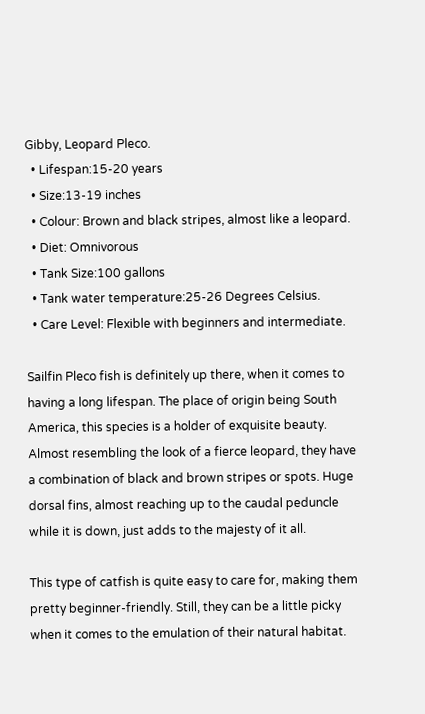Gibby, Leopard Pleco.
  • Lifespan:15-20 years
  • Size:13-19 inches
  • Colour: Brown and black stripes, almost like a leopard.
  • Diet: Omnivorous
  • Tank Size:100 gallons
  • Tank water temperature:25-26 Degrees Celsius.
  • Care Level: Flexible with beginners and intermediate.

Sailfin Pleco fish is definitely up there, when it comes to having a long lifespan. The place of origin being South America, this species is a holder of exquisite beauty. Almost resembling the look of a fierce leopard, they have a combination of black and brown stripes or spots. Huge dorsal fins, almost reaching up to the caudal peduncle while it is down, just adds to the majesty of it all.

This type of catfish is quite easy to care for, making them pretty beginner-friendly. Still, they can be a little picky when it comes to the emulation of their natural habitat.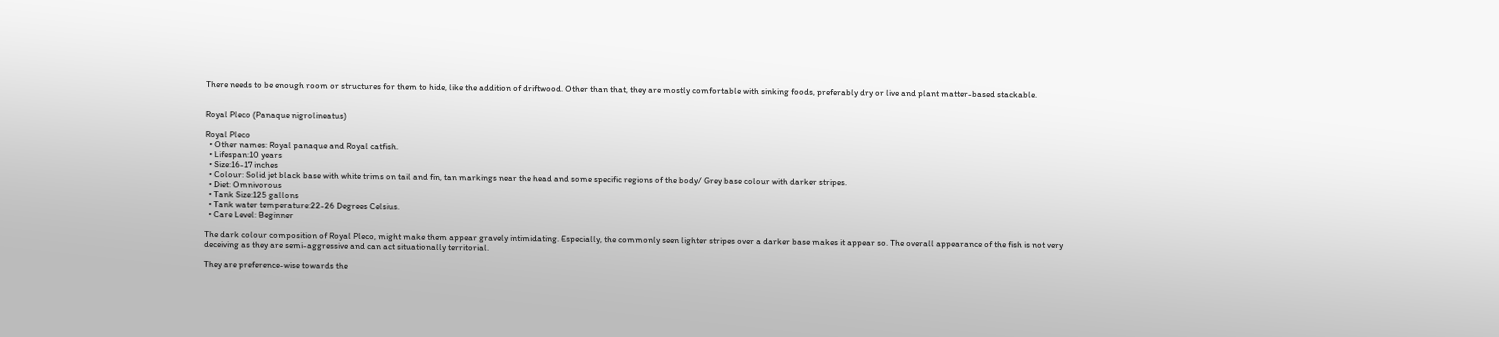There needs to be enough room or structures for them to hide, like the addition of driftwood. Other than that, they are mostly comfortable with sinking foods, preferably dry or live and plant matter-based stackable.


Royal Pleco (Panaque nigrolineatus)

Royal Pleco
  • Other names: Royal panaque and Royal catfish.
  • Lifespan:10 years
  • Size:16-17 inches
  • Colour: Solid jet black base with white trims on tail and fin, tan markings near the head and some specific regions of the body/ Grey base colour with darker stripes.
  • Diet: Omnivorous
  • Tank Size:125 gallons
  • Tank water temperature:22-26 Degrees Celsius.
  • Care Level: Beginner

The dark colour composition of Royal Pleco, might make them appear gravely intimidating. Especially, the commonly seen lighter stripes over a darker base makes it appear so. The overall appearance of the fish is not very deceiving as they are semi-aggressive and can act situationally territorial.

They are preference-wise towards the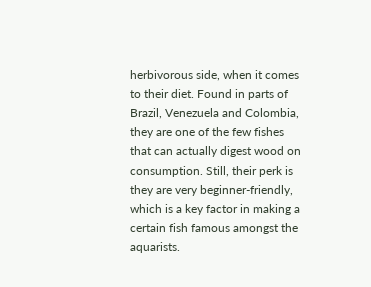herbivorous side, when it comes to their diet. Found in parts of Brazil, Venezuela and Colombia, they are one of the few fishes that can actually digest wood on consumption. Still, their perk is they are very beginner-friendly, which is a key factor in making a certain fish famous amongst the aquarists.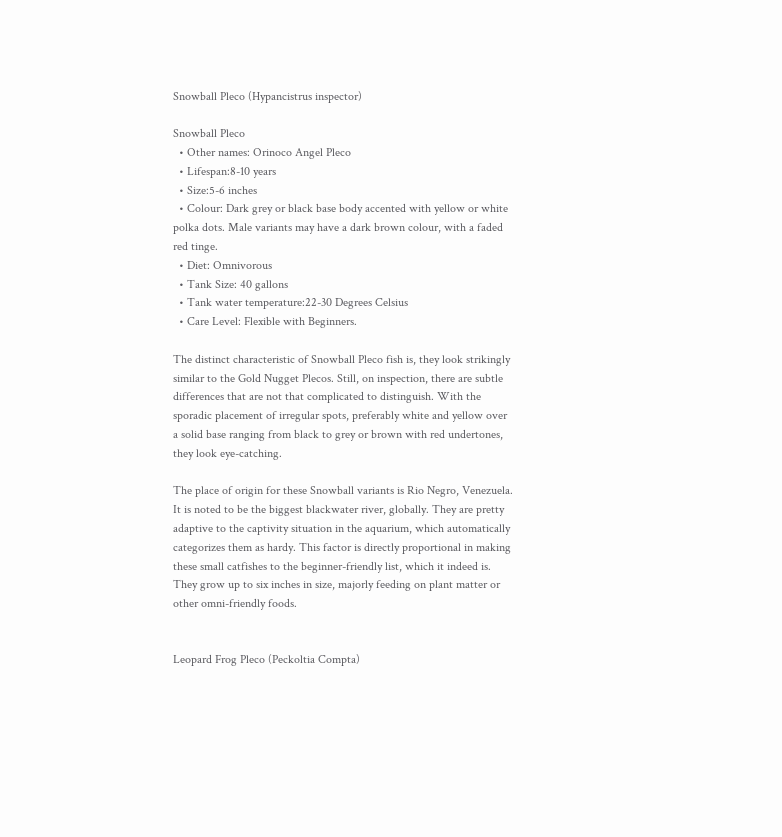Snowball Pleco (Hypancistrus inspector)

Snowball Pleco
  • Other names: Orinoco Angel Pleco
  • Lifespan:8-10 years
  • Size:5-6 inches
  • Colour: Dark grey or black base body accented with yellow or white polka dots. Male variants may have a dark brown colour, with a faded red tinge.
  • Diet: Omnivorous
  • Tank Size: 40 gallons
  • Tank water temperature:22-30 Degrees Celsius
  • Care Level: Flexible with Beginners.

The distinct characteristic of Snowball Pleco fish is, they look strikingly similar to the Gold Nugget Plecos. Still, on inspection, there are subtle differences that are not that complicated to distinguish. With the sporadic placement of irregular spots, preferably white and yellow over a solid base ranging from black to grey or brown with red undertones, they look eye-catching.

The place of origin for these Snowball variants is Rio Negro, Venezuela. It is noted to be the biggest blackwater river, globally. They are pretty adaptive to the captivity situation in the aquarium, which automatically categorizes them as hardy. This factor is directly proportional in making these small catfishes to the beginner-friendly list, which it indeed is. They grow up to six inches in size, majorly feeding on plant matter or other omni-friendly foods.


Leopard Frog Pleco (Peckoltia Compta)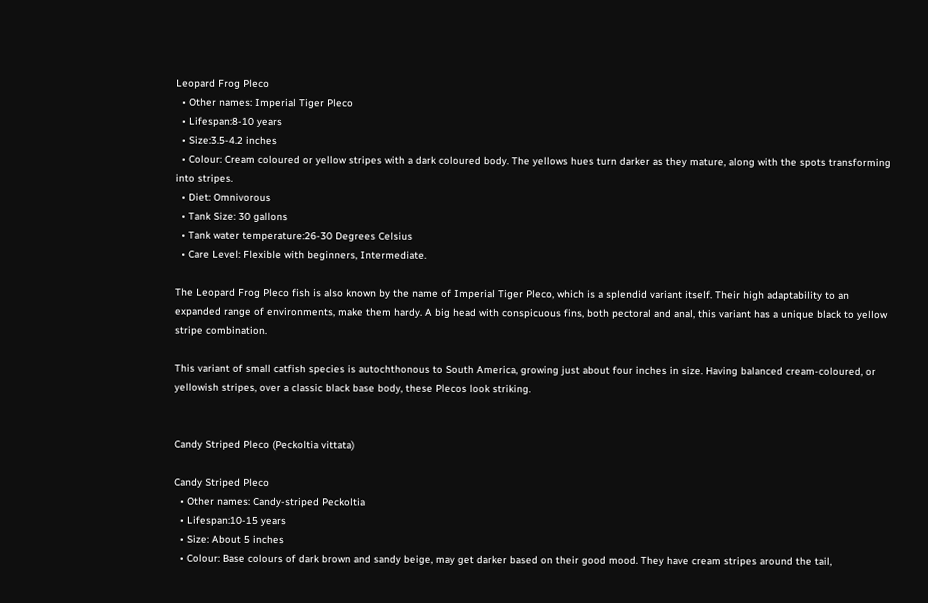Leopard Frog Pleco
  • Other names: Imperial Tiger Pleco
  • Lifespan:8-10 years
  • Size:3.5-4.2 inches
  • Colour: Cream coloured or yellow stripes with a dark coloured body. The yellows hues turn darker as they mature, along with the spots transforming into stripes.
  • Diet: Omnivorous
  • Tank Size: 30 gallons
  • Tank water temperature:26-30 Degrees Celsius
  • Care Level: Flexible with beginners, Intermediate.

The Leopard Frog Pleco fish is also known by the name of Imperial Tiger Pleco, which is a splendid variant itself. Their high adaptability to an expanded range of environments, make them hardy. A big head with conspicuous fins, both pectoral and anal, this variant has a unique black to yellow stripe combination.

This variant of small catfish species is autochthonous to South America, growing just about four inches in size. Having balanced cream-coloured, or yellowish stripes, over a classic black base body, these Plecos look striking.


Candy Striped Pleco (Peckoltia vittata)

Candy Striped Pleco
  • Other names: Candy-striped Peckoltia
  • Lifespan:10-15 years
  • Size: About 5 inches
  • Colour: Base colours of dark brown and sandy beige, may get darker based on their good mood. They have cream stripes around the tail,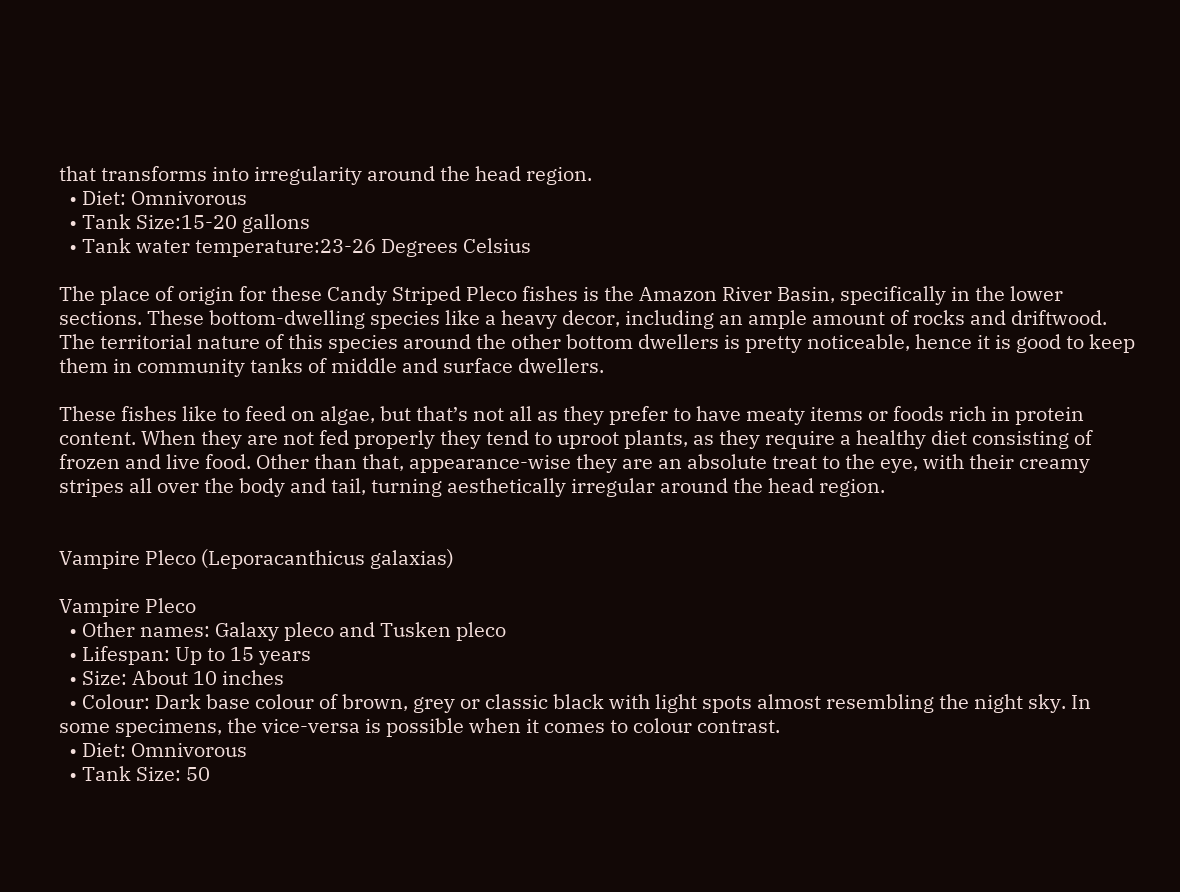that transforms into irregularity around the head region.
  • Diet: Omnivorous
  • Tank Size:15-20 gallons
  • Tank water temperature:23-26 Degrees Celsius

The place of origin for these Candy Striped Pleco fishes is the Amazon River Basin, specifically in the lower sections. These bottom-dwelling species like a heavy decor, including an ample amount of rocks and driftwood. The territorial nature of this species around the other bottom dwellers is pretty noticeable, hence it is good to keep them in community tanks of middle and surface dwellers.

These fishes like to feed on algae, but that’s not all as they prefer to have meaty items or foods rich in protein content. When they are not fed properly they tend to uproot plants, as they require a healthy diet consisting of frozen and live food. Other than that, appearance-wise they are an absolute treat to the eye, with their creamy stripes all over the body and tail, turning aesthetically irregular around the head region.


Vampire Pleco (Leporacanthicus galaxias)

Vampire Pleco
  • Other names: Galaxy pleco and Tusken pleco
  • Lifespan: Up to 15 years
  • Size: About 10 inches
  • Colour: Dark base colour of brown, grey or classic black with light spots almost resembling the night sky. In some specimens, the vice-versa is possible when it comes to colour contrast.
  • Diet: Omnivorous
  • Tank Size: 50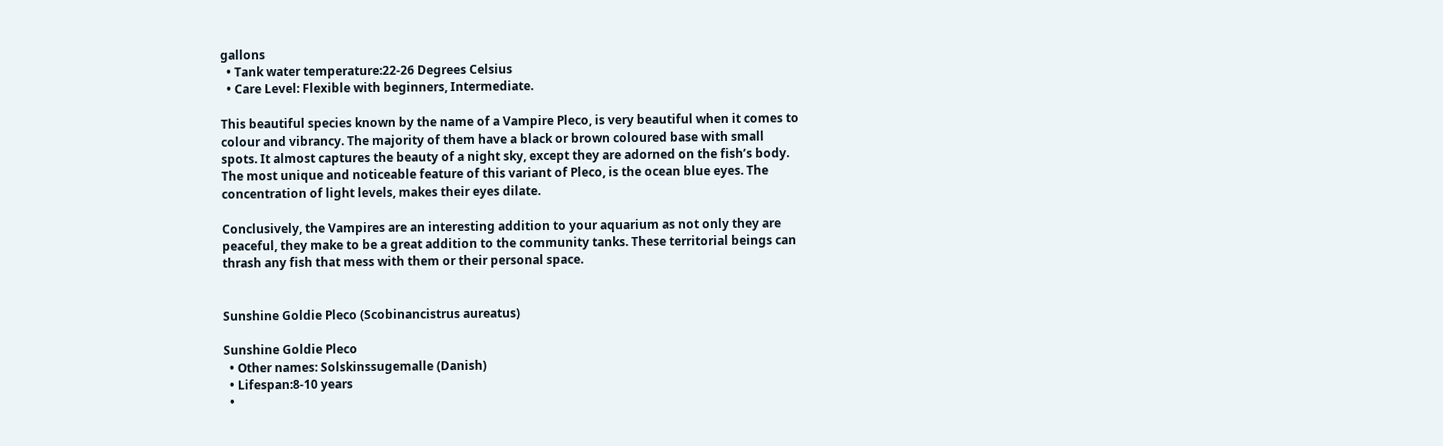gallons
  • Tank water temperature:22-26 Degrees Celsius
  • Care Level: Flexible with beginners, Intermediate.

This beautiful species known by the name of a Vampire Pleco, is very beautiful when it comes to colour and vibrancy. The majority of them have a black or brown coloured base with small spots. It almost captures the beauty of a night sky, except they are adorned on the fish’s body. The most unique and noticeable feature of this variant of Pleco, is the ocean blue eyes. The concentration of light levels, makes their eyes dilate.

Conclusively, the Vampires are an interesting addition to your aquarium as not only they are peaceful, they make to be a great addition to the community tanks. These territorial beings can thrash any fish that mess with them or their personal space.


Sunshine Goldie Pleco (Scobinancistrus aureatus)

Sunshine Goldie Pleco
  • Other names: Solskinssugemalle (Danish)
  • Lifespan:8-10 years
  •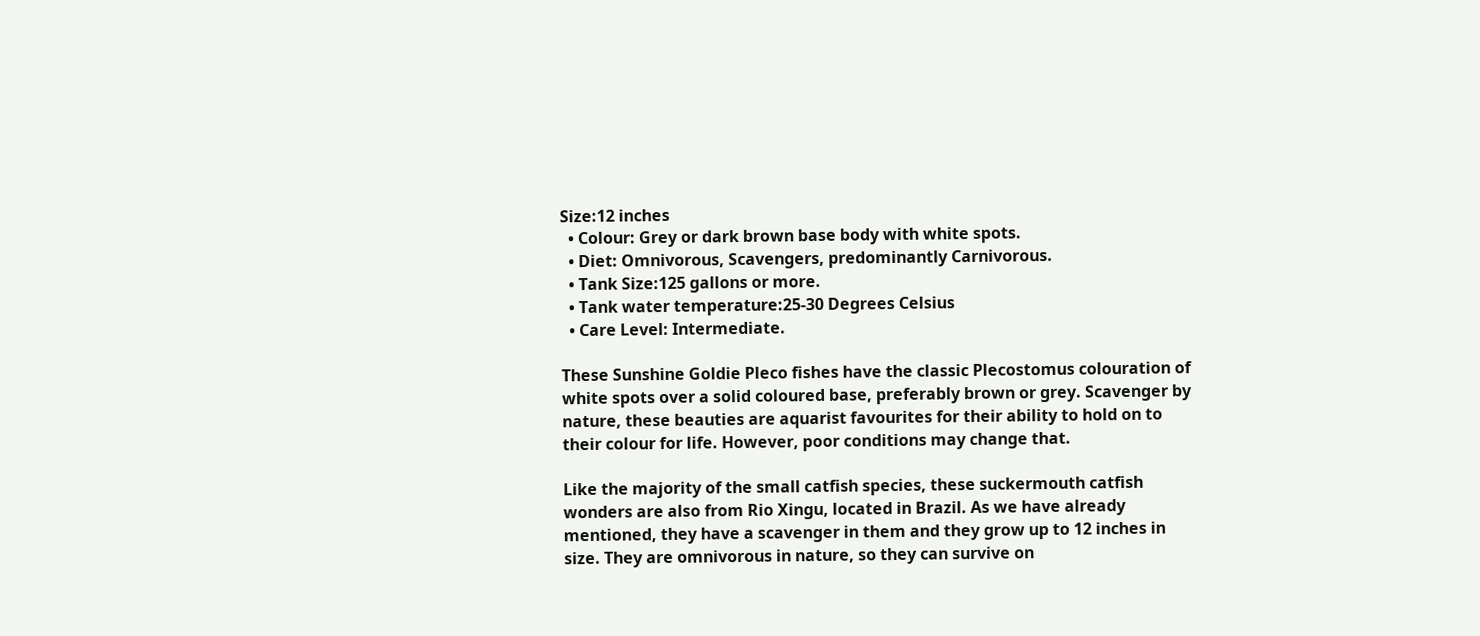Size:12 inches
  • Colour: Grey or dark brown base body with white spots.
  • Diet: Omnivorous, Scavengers, predominantly Carnivorous.
  • Tank Size:125 gallons or more.
  • Tank water temperature:25-30 Degrees Celsius
  • Care Level: Intermediate.

These Sunshine Goldie Pleco fishes have the classic Plecostomus colouration of white spots over a solid coloured base, preferably brown or grey. Scavenger by nature, these beauties are aquarist favourites for their ability to hold on to their colour for life. However, poor conditions may change that.

Like the majority of the small catfish species, these suckermouth catfish wonders are also from Rio Xingu, located in Brazil. As we have already mentioned, they have a scavenger in them and they grow up to 12 inches in size. They are omnivorous in nature, so they can survive on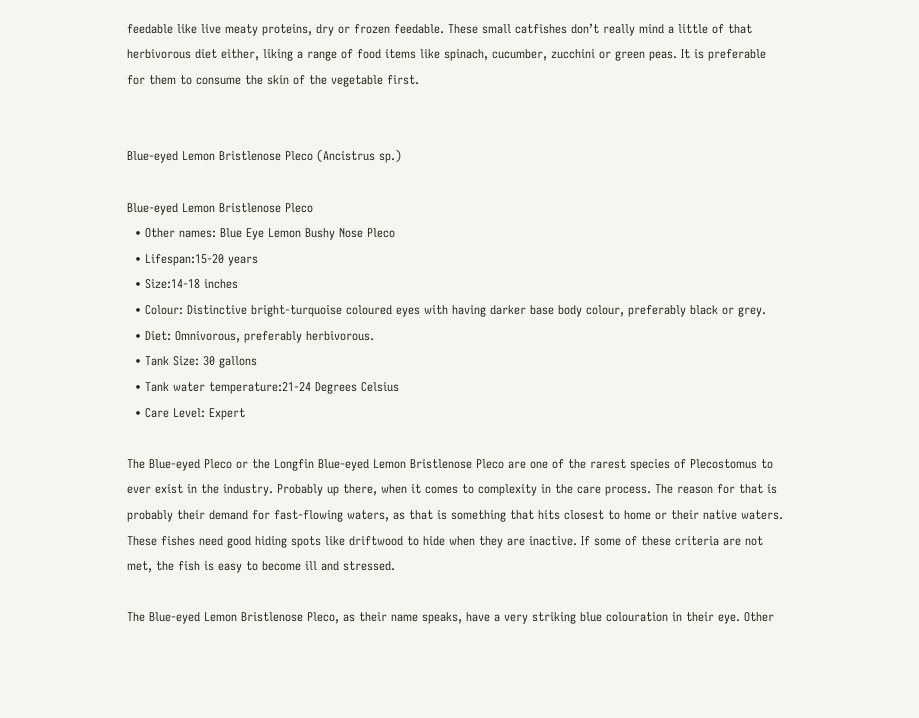feedable like live meaty proteins, dry or frozen feedable. These small catfishes don’t really mind a little of that herbivorous diet either, liking a range of food items like spinach, cucumber, zucchini or green peas. It is preferable for them to consume the skin of the vegetable first.


Blue-eyed Lemon Bristlenose Pleco (Ancistrus sp.)

Blue-eyed Lemon Bristlenose Pleco
  • Other names: Blue Eye Lemon Bushy Nose Pleco
  • Lifespan:15-20 years
  • Size:14-18 inches
  • Colour: Distinctive bright-turquoise coloured eyes with having darker base body colour, preferably black or grey.
  • Diet: Omnivorous, preferably herbivorous.
  • Tank Size: 30 gallons
  • Tank water temperature:21-24 Degrees Celsius
  • Care Level: Expert

The Blue-eyed Pleco or the Longfin Blue-eyed Lemon Bristlenose Pleco are one of the rarest species of Plecostomus to ever exist in the industry. Probably up there, when it comes to complexity in the care process. The reason for that is probably their demand for fast-flowing waters, as that is something that hits closest to home or their native waters. These fishes need good hiding spots like driftwood to hide when they are inactive. If some of these criteria are not met, the fish is easy to become ill and stressed.

The Blue-eyed Lemon Bristlenose Pleco, as their name speaks, have a very striking blue colouration in their eye. Other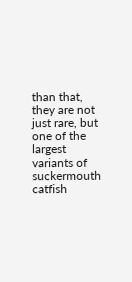than that, they are not just rare, but one of the largest variants of suckermouth catfish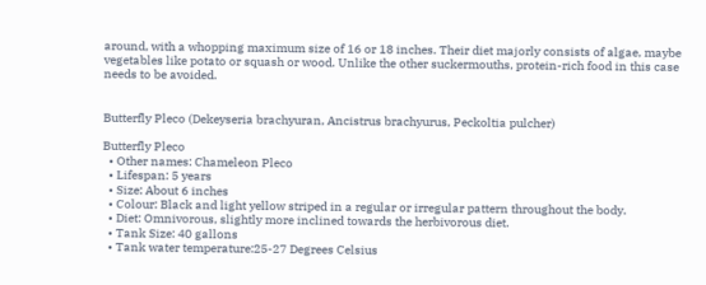around, with a whopping maximum size of 16 or 18 inches. Their diet majorly consists of algae, maybe vegetables like potato or squash or wood. Unlike the other suckermouths, protein-rich food in this case needs to be avoided.


Butterfly Pleco (Dekeyseria brachyuran, Ancistrus brachyurus, Peckoltia pulcher)

Butterfly Pleco
  • Other names: Chameleon Pleco
  • Lifespan: 5 years
  • Size: About 6 inches
  • Colour: Black and light yellow striped in a regular or irregular pattern throughout the body.
  • Diet: Omnivorous, slightly more inclined towards the herbivorous diet.
  • Tank Size: 40 gallons
  • Tank water temperature:25-27 Degrees Celsius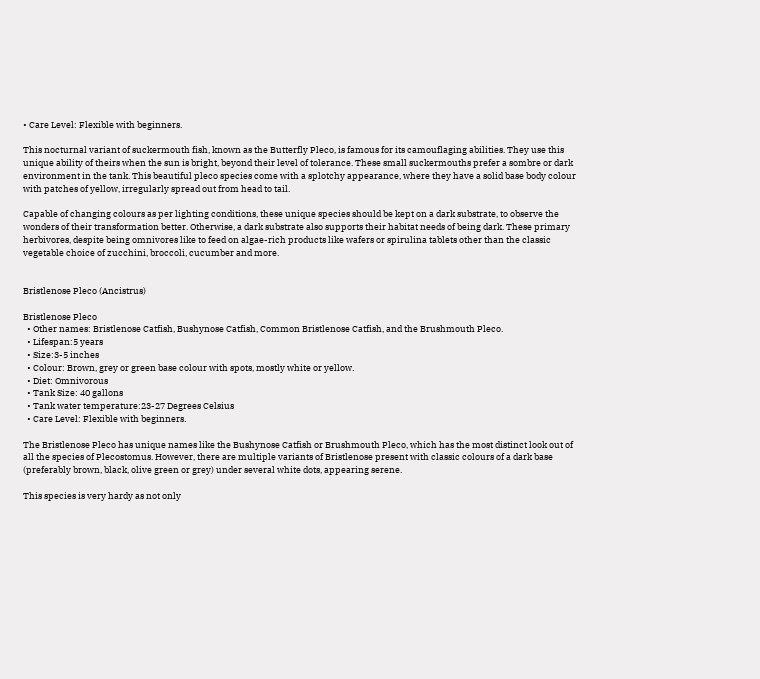• Care Level: Flexible with beginners.

This nocturnal variant of suckermouth fish, known as the Butterfly Pleco, is famous for its camouflaging abilities. They use this unique ability of theirs when the sun is bright, beyond their level of tolerance. These small suckermouths prefer a sombre or dark environment in the tank. This beautiful pleco species come with a splotchy appearance, where they have a solid base body colour with patches of yellow, irregularly spread out from head to tail.

Capable of changing colours as per lighting conditions, these unique species should be kept on a dark substrate, to observe the wonders of their transformation better. Otherwise, a dark substrate also supports their habitat needs of being dark. These primary herbivores, despite being omnivores like to feed on algae-rich products like wafers or spirulina tablets other than the classic vegetable choice of zucchini, broccoli, cucumber and more.


Bristlenose Pleco (Ancistrus)

Bristlenose Pleco
  • Other names: Bristlenose Catfish, Bushynose Catfish, Common Bristlenose Catfish, and the Brushmouth Pleco.
  • Lifespan:5 years
  • Size:3-5 inches
  • Colour: Brown, grey or green base colour with spots, mostly white or yellow.
  • Diet: Omnivorous
  • Tank Size: 40 gallons
  • Tank water temperature:23-27 Degrees Celsius
  • Care Level: Flexible with beginners.

The Bristlenose Pleco has unique names like the Bushynose Catfish or Brushmouth Pleco, which has the most distinct look out of all the species of Plecostomus. However, there are multiple variants of Bristlenose present with classic colours of a dark base (preferably brown, black, olive green or grey) under several white dots, appearing serene.

This species is very hardy as not only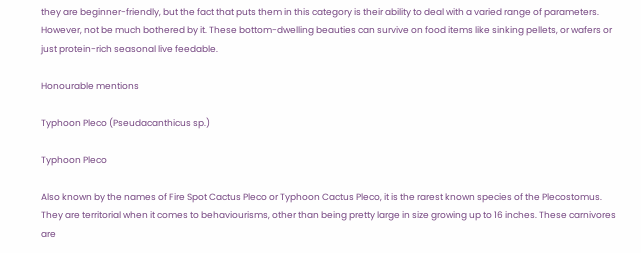they are beginner-friendly, but the fact that puts them in this category is their ability to deal with a varied range of parameters. However, not be much bothered by it. These bottom-dwelling beauties can survive on food items like sinking pellets, or wafers or just protein-rich seasonal live feedable.

Honourable mentions

Typhoon Pleco (Pseudacanthicus sp.)

Typhoon Pleco

Also known by the names of Fire Spot Cactus Pleco or Typhoon Cactus Pleco, it is the rarest known species of the Plecostomus. They are territorial when it comes to behaviourisms, other than being pretty large in size growing up to 16 inches. These carnivores are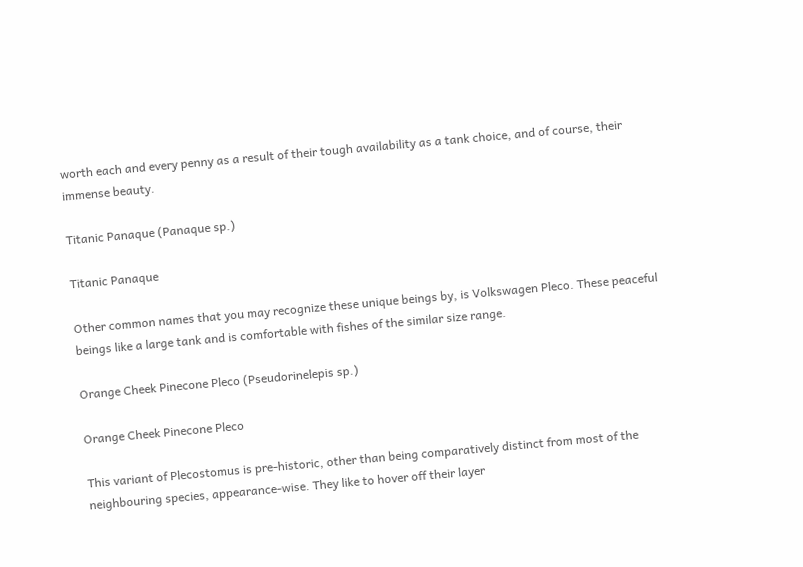worth each and every penny as a result of their tough availability as a tank choice, and of course, their immense beauty.

Titanic Panaque (Panaque sp.)

Titanic Panaque

Other common names that you may recognize these unique beings by, is Volkswagen Pleco. These peaceful beings like a large tank and is comfortable with fishes of the similar size range.

Orange Cheek Pinecone Pleco (Pseudorinelepis sp.)

Orange Cheek Pinecone Pleco

This variant of Plecostomus is pre-historic, other than being comparatively distinct from most of the neighbouring species, appearance-wise. They like to hover off their layer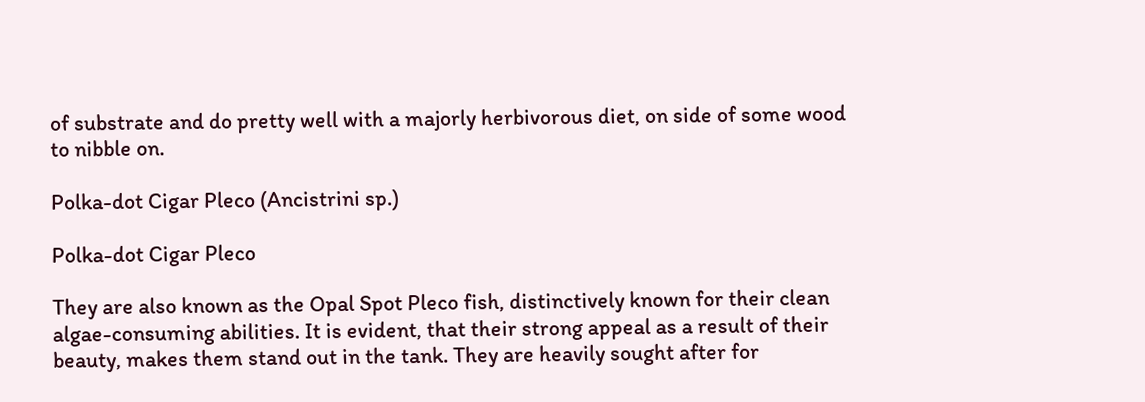of substrate and do pretty well with a majorly herbivorous diet, on side of some wood to nibble on.

Polka-dot Cigar Pleco (Ancistrini sp.)

Polka-dot Cigar Pleco

They are also known as the Opal Spot Pleco fish, distinctively known for their clean algae-consuming abilities. It is evident, that their strong appeal as a result of their beauty, makes them stand out in the tank. They are heavily sought after for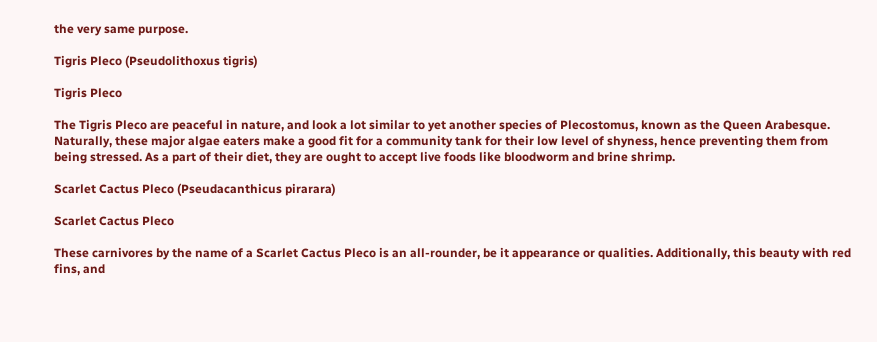the very same purpose.

Tigris Pleco (Pseudolithoxus tigris)

Tigris Pleco

The Tigris Pleco are peaceful in nature, and look a lot similar to yet another species of Plecostomus, known as the Queen Arabesque. Naturally, these major algae eaters make a good fit for a community tank for their low level of shyness, hence preventing them from being stressed. As a part of their diet, they are ought to accept live foods like bloodworm and brine shrimp.

Scarlet Cactus Pleco (Pseudacanthicus pirarara)

Scarlet Cactus Pleco

These carnivores by the name of a Scarlet Cactus Pleco is an all-rounder, be it appearance or qualities. Additionally, this beauty with red fins, and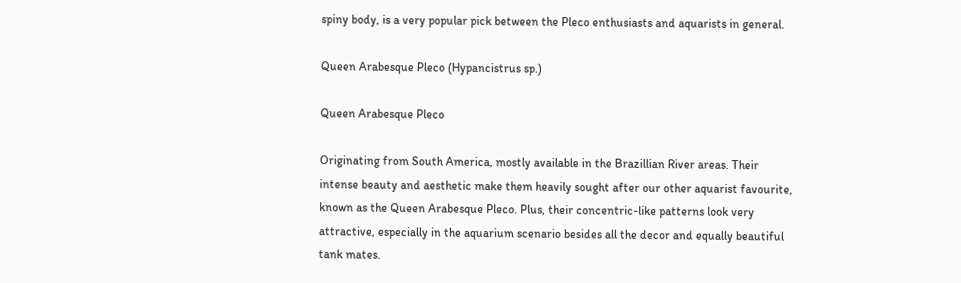spiny body, is a very popular pick between the Pleco enthusiasts and aquarists in general.

Queen Arabesque Pleco (Hypancistrus sp.)

Queen Arabesque Pleco

Originating from South America, mostly available in the Brazillian River areas. Their intense beauty and aesthetic make them heavily sought after our other aquarist favourite, known as the Queen Arabesque Pleco. Plus, their concentric-like patterns look very attractive, especially in the aquarium scenario besides all the decor and equally beautiful tank mates.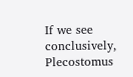If we see conclusively, Plecostomus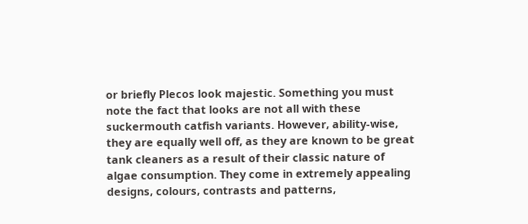or briefly Plecos look majestic. Something you must note the fact that looks are not all with these suckermouth catfish variants. However, ability-wise, they are equally well off, as they are known to be great tank cleaners as a result of their classic nature of algae consumption. They come in extremely appealing designs, colours, contrasts and patterns,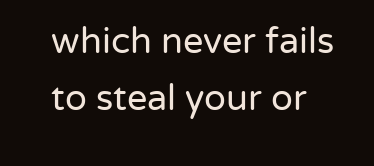which never fails to steal your or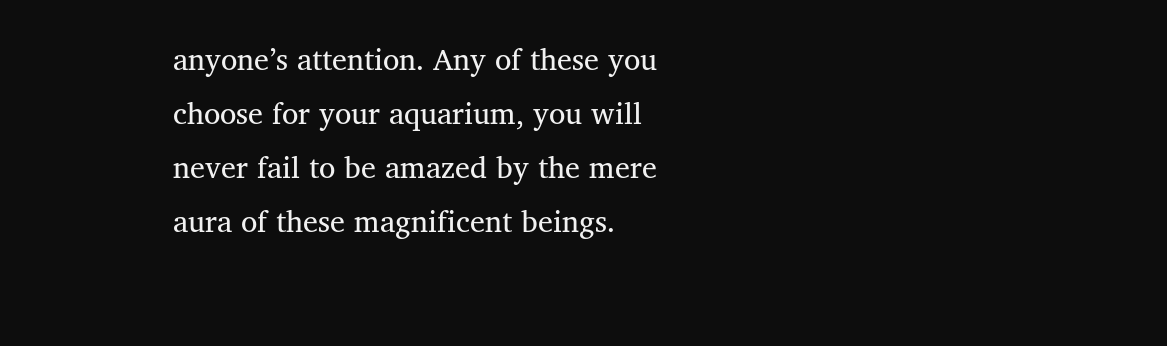anyone’s attention. Any of these you choose for your aquarium, you will never fail to be amazed by the mere aura of these magnificent beings.